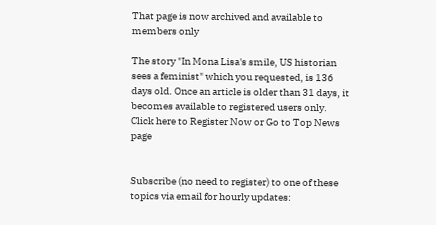That page is now archived and available to members only

The story "In Mona Lisa's smile, US historian sees a feminist" which you requested, is 136 days old. Once an article is older than 31 days, it becomes available to registered users only.
Click here to Register Now or Go to Top News page


Subscribe (no need to register) to one of these topics via email for hourly updates: